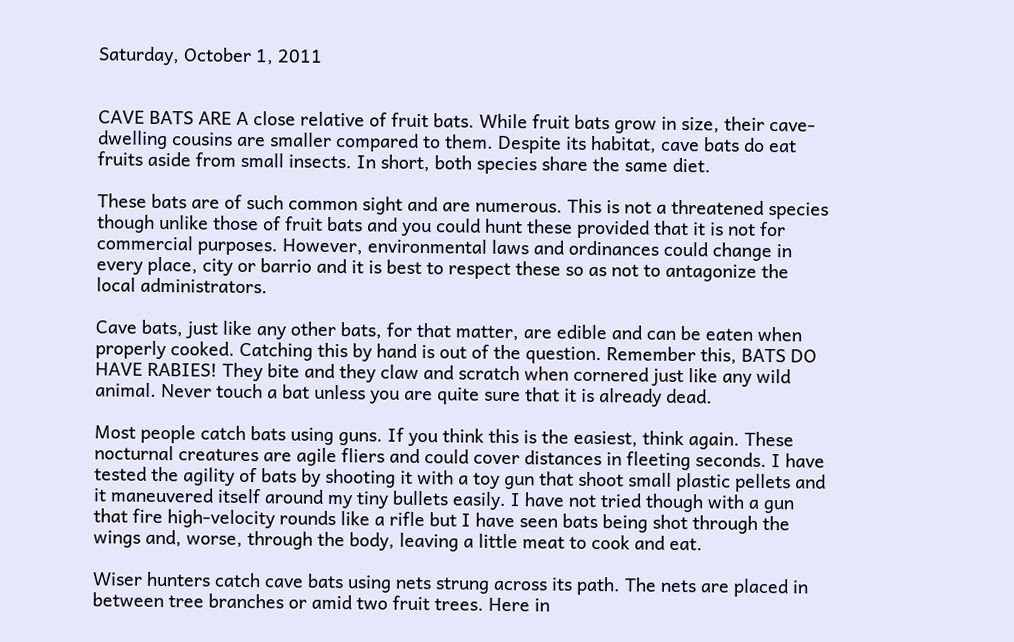Saturday, October 1, 2011


CAVE BATS ARE A close relative of fruit bats. While fruit bats grow in size, their cave-dwelling cousins are smaller compared to them. Despite its habitat, cave bats do eat fruits aside from small insects. In short, both species share the same diet.

These bats are of such common sight and are numerous. This is not a threatened species though unlike those of fruit bats and you could hunt these provided that it is not for commercial purposes. However, environmental laws and ordinances could change in every place, city or barrio and it is best to respect these so as not to antagonize the local administrators.

Cave bats, just like any other bats, for that matter, are edible and can be eaten when properly cooked. Catching this by hand is out of the question. Remember this, BATS DO HAVE RABIES! They bite and they claw and scratch when cornered just like any wild animal. Never touch a bat unless you are quite sure that it is already dead.

Most people catch bats using guns. If you think this is the easiest, think again. These nocturnal creatures are agile fliers and could cover distances in fleeting seconds. I have tested the agility of bats by shooting it with a toy gun that shoot small plastic pellets and it maneuvered itself around my tiny bullets easily. I have not tried though with a gun that fire high-velocity rounds like a rifle but I have seen bats being shot through the wings and, worse, through the body, leaving a little meat to cook and eat.

Wiser hunters catch cave bats using nets strung across its path. The nets are placed in between tree branches or amid two fruit trees. Here in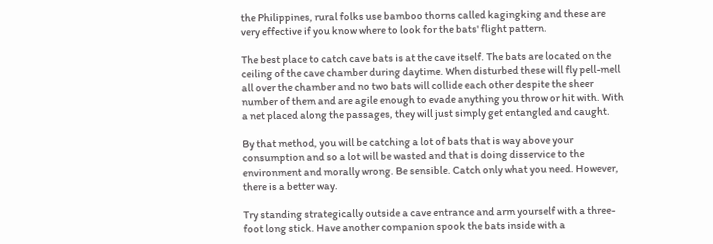the Philippines, rural folks use bamboo thorns called kagingking and these are very effective if you know where to look for the bats' flight pattern.

The best place to catch cave bats is at the cave itself. The bats are located on the ceiling of the cave chamber during daytime. When disturbed these will fly pell-mell all over the chamber and no two bats will collide each other despite the sheer number of them and are agile enough to evade anything you throw or hit with. With a net placed along the passages, they will just simply get entangled and caught.

By that method, you will be catching a lot of bats that is way above your consumption and so a lot will be wasted and that is doing disservice to the environment and morally wrong. Be sensible. Catch only what you need. However, there is a better way.

Try standing strategically outside a cave entrance and arm yourself with a three-foot long stick. Have another companion spook the bats inside with a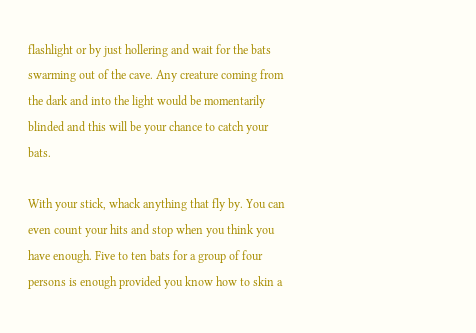flashlight or by just hollering and wait for the bats swarming out of the cave. Any creature coming from the dark and into the light would be momentarily blinded and this will be your chance to catch your bats.

With your stick, whack anything that fly by. You can even count your hits and stop when you think you have enough. Five to ten bats for a group of four persons is enough provided you know how to skin a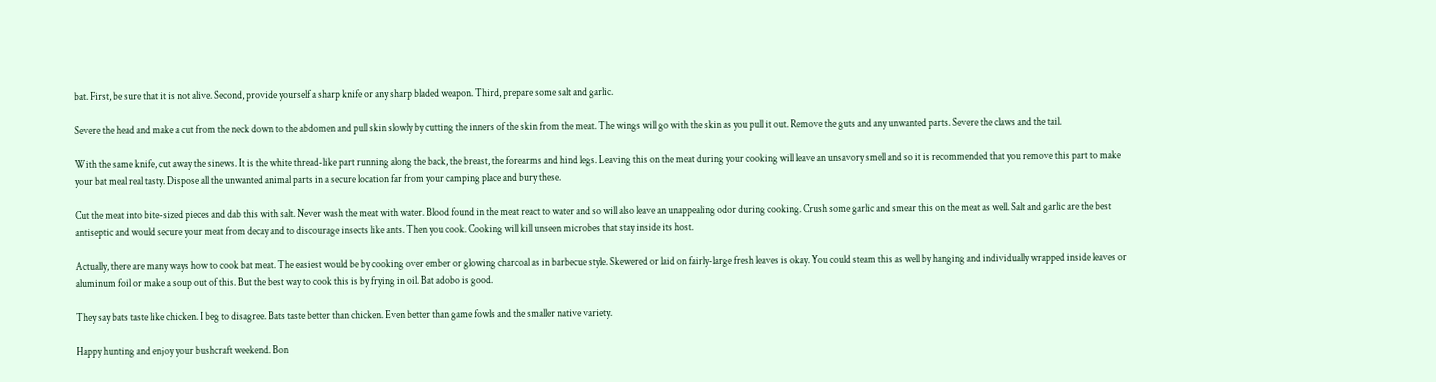bat. First, be sure that it is not alive. Second, provide yourself a sharp knife or any sharp bladed weapon. Third, prepare some salt and garlic.

Severe the head and make a cut from the neck down to the abdomen and pull skin slowly by cutting the inners of the skin from the meat. The wings will go with the skin as you pull it out. Remove the guts and any unwanted parts. Severe the claws and the tail.

With the same knife, cut away the sinews. It is the white thread-like part running along the back, the breast, the forearms and hind legs. Leaving this on the meat during your cooking will leave an unsavory smell and so it is recommended that you remove this part to make your bat meal real tasty. Dispose all the unwanted animal parts in a secure location far from your camping place and bury these.

Cut the meat into bite-sized pieces and dab this with salt. Never wash the meat with water. Blood found in the meat react to water and so will also leave an unappealing odor during cooking. Crush some garlic and smear this on the meat as well. Salt and garlic are the best antiseptic and would secure your meat from decay and to discourage insects like ants. Then you cook. Cooking will kill unseen microbes that stay inside its host.

Actually, there are many ways how to cook bat meat. The easiest would be by cooking over ember or glowing charcoal as in barbecue style. Skewered or laid on fairly-large fresh leaves is okay. You could steam this as well by hanging and individually wrapped inside leaves or aluminum foil or make a soup out of this. But the best way to cook this is by frying in oil. Bat adobo is good.

They say bats taste like chicken. I beg to disagree. Bats taste better than chicken. Even better than game fowls and the smaller native variety.

Happy hunting and enjoy your bushcraft weekend. Bon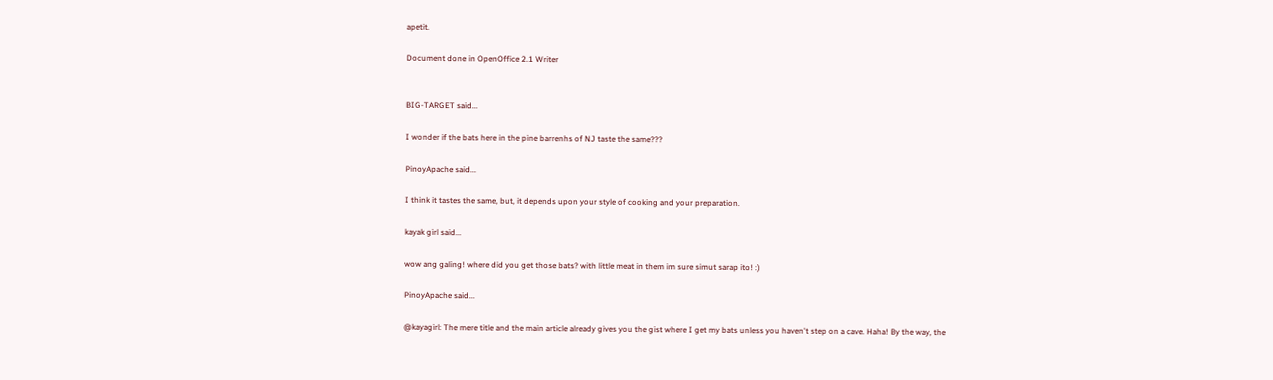apetit.

Document done in OpenOffice 2.1 Writer


BIG-TARGET said...

I wonder if the bats here in the pine barrenhs of NJ taste the same???

PinoyApache said...

I think it tastes the same, but, it depends upon your style of cooking and your preparation.

kayak girl said...

wow ang galing! where did you get those bats? with little meat in them im sure simut sarap ito! :)

PinoyApache said...

@kayagirl: The mere title and the main article already gives you the gist where I get my bats unless you haven't step on a cave. Haha! By the way, the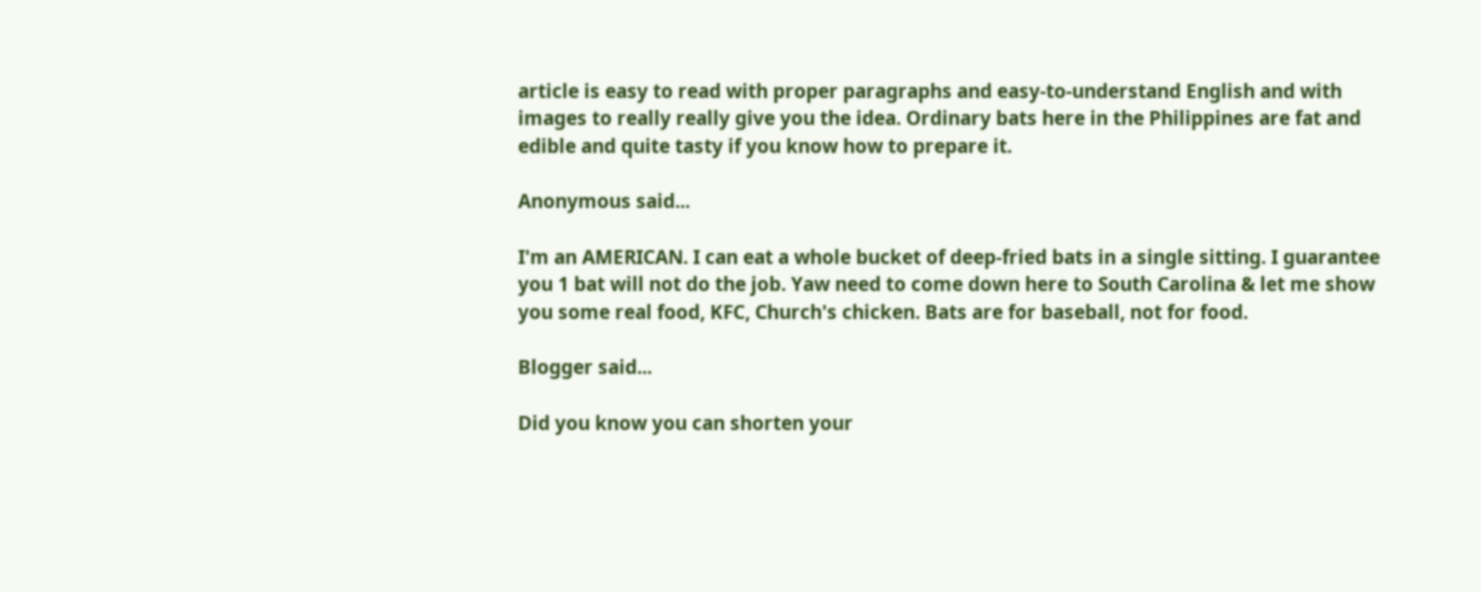article is easy to read with proper paragraphs and easy-to-understand English and with images to really really give you the idea. Ordinary bats here in the Philippines are fat and edible and quite tasty if you know how to prepare it.

Anonymous said...

I'm an AMERICAN. I can eat a whole bucket of deep-fried bats in a single sitting. I guarantee you 1 bat will not do the job. Yaw need to come down here to South Carolina & let me show you some real food, KFC, Church's chicken. Bats are for baseball, not for food.

Blogger said...

Did you know you can shorten your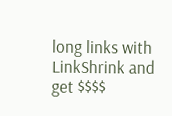long links with LinkShrink and get $$$$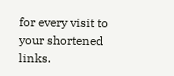for every visit to your shortened links.